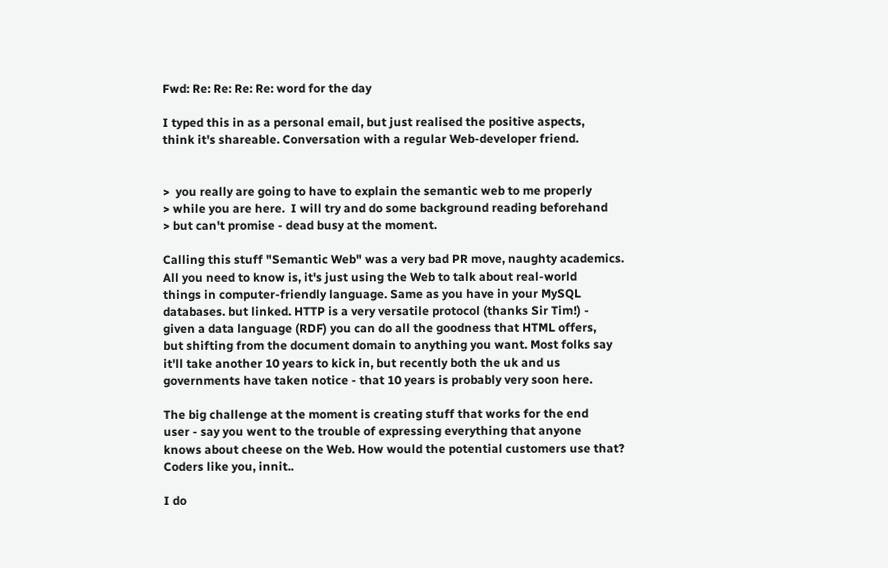Fwd: Re: Re: Re: Re: word for the day

I typed this in as a personal email, but just realised the positive aspects,
think it's shareable. Conversation with a regular Web-developer friend.


>  you really are going to have to explain the semantic web to me properly
> while you are here.  I will try and do some background reading beforehand
> but can't promise - dead busy at the moment.

Calling this stuff "Semantic Web" was a very bad PR move, naughty academics.
All you need to know is, it's just using the Web to talk about real-world
things in computer-friendly language. Same as you have in your MySQL
databases. but linked. HTTP is a very versatile protocol (thanks Sir Tim!) -
given a data language (RDF) you can do all the goodness that HTML offers,
but shifting from the document domain to anything you want. Most folks say
it'll take another 10 years to kick in, but recently both the uk and us
governments have taken notice - that 10 years is probably very soon here.

The big challenge at the moment is creating stuff that works for the end
user - say you went to the trouble of expressing everything that anyone
knows about cheese on the Web. How would the potential customers use that?
Coders like you, innit..

I do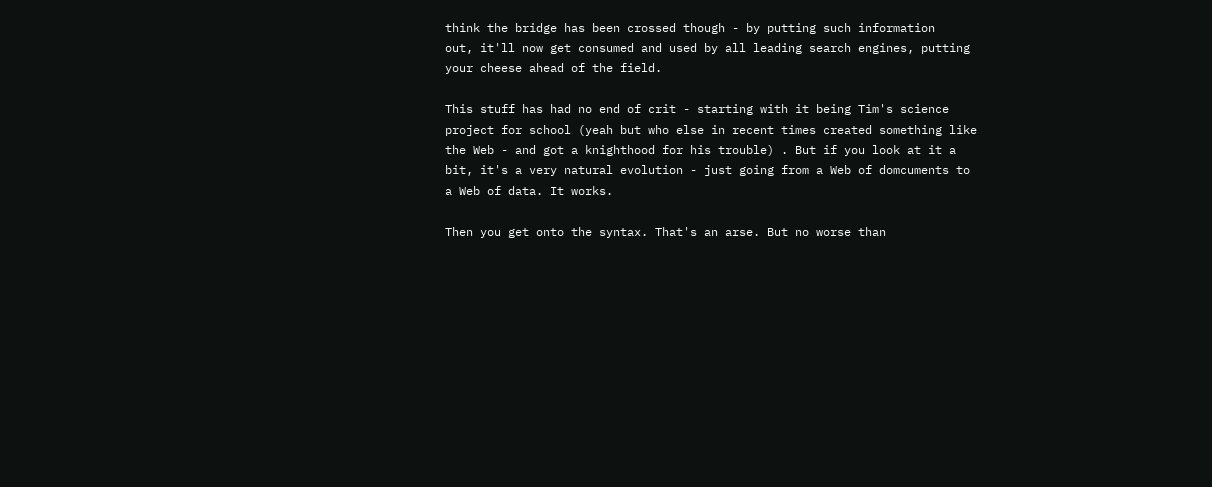think the bridge has been crossed though - by putting such information
out, it'll now get consumed and used by all leading search engines, putting
your cheese ahead of the field.

This stuff has had no end of crit - starting with it being Tim's science
project for school (yeah but who else in recent times created something like
the Web - and got a knighthood for his trouble) . But if you look at it a
bit, it's a very natural evolution - just going from a Web of domcuments to
a Web of data. It works.

Then you get onto the syntax. That's an arse. But no worse than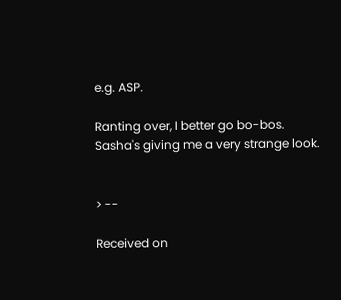e.g. ASP.

Ranting over, I better go bo-bos. Sasha's giving me a very strange look.


> --

Received on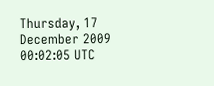Thursday, 17 December 2009 00:02:05 UTC